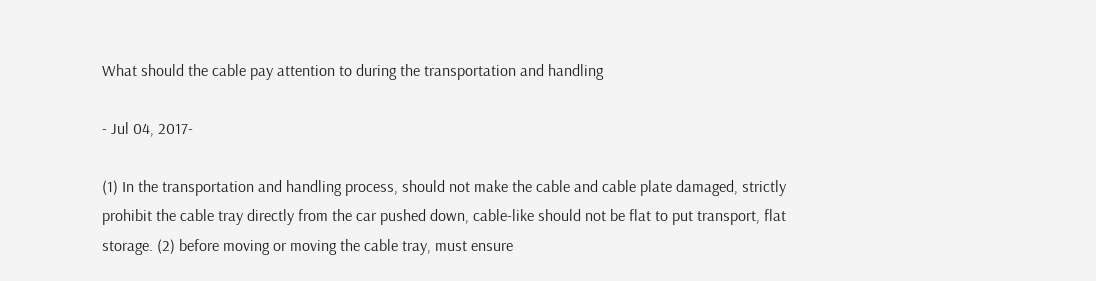What should the cable pay attention to during the transportation and handling

- Jul 04, 2017-

(1) In the transportation and handling process, should not make the cable and cable plate damaged, strictly prohibit the cable tray directly from the car pushed down, cable-like should not be flat to put transport, flat storage. (2) before moving or moving the cable tray, must ensure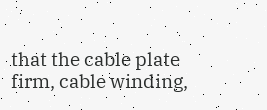that the cable plate firm, cable winding,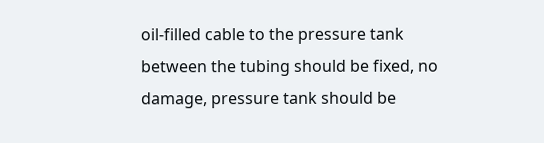oil-filled cable to the pressure tank between the tubing should be fixed, no damage, pressure tank should be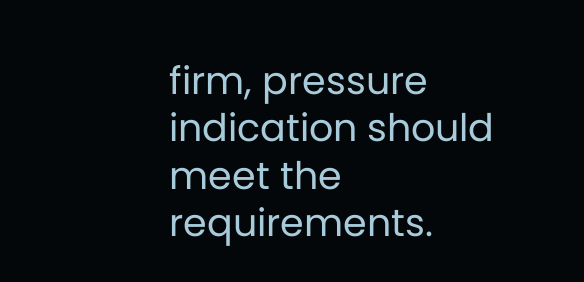firm, pressure indication should meet the requirements.